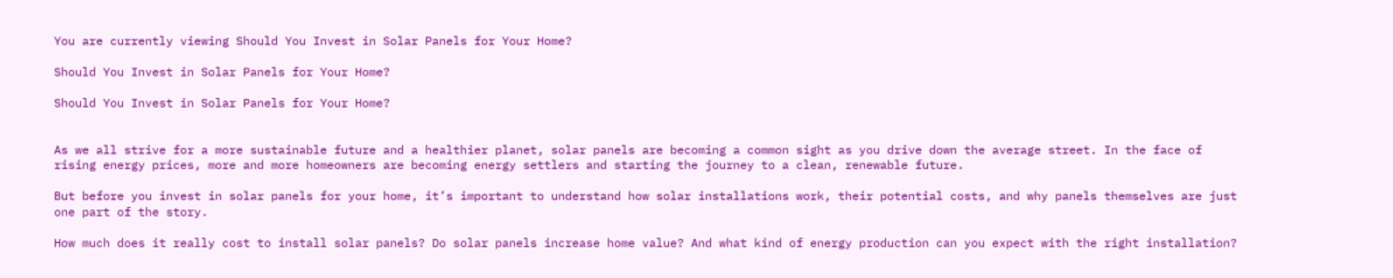You are currently viewing Should You Invest in Solar Panels for Your Home?

Should You Invest in Solar Panels for Your Home?

Should You Invest in Solar Panels for Your Home?


As we all strive for a more sustainable future and a healthier planet, solar panels are becoming a common sight as you drive down the average street. In the face of rising energy prices, more and more homeowners are becoming energy settlers and starting the journey to a clean, renewable future.

But before you invest in solar panels for your home, it’s important to understand how solar installations work, their potential costs, and why panels themselves are just one part of the story.

How much does it really cost to install solar panels? Do solar panels increase home value? And what kind of energy production can you expect with the right installation?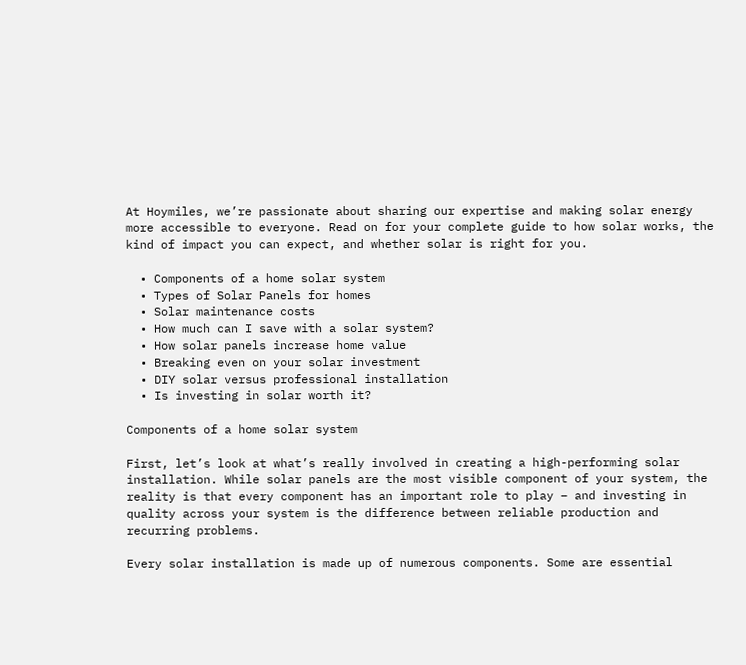At Hoymiles, we’re passionate about sharing our expertise and making solar energy more accessible to everyone. Read on for your complete guide to how solar works, the kind of impact you can expect, and whether solar is right for you.

  • Components of a home solar system
  • Types of Solar Panels for homes
  • Solar maintenance costs
  • How much can I save with a solar system?
  • How solar panels increase home value
  • Breaking even on your solar investment
  • DIY solar versus professional installation
  • Is investing in solar worth it?

Components of a home solar system

First, let’s look at what’s really involved in creating a high-performing solar installation. While solar panels are the most visible component of your system, the reality is that every component has an important role to play – and investing in quality across your system is the difference between reliable production and recurring problems.

Every solar installation is made up of numerous components. Some are essential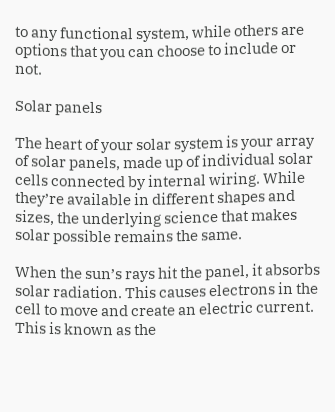to any functional system, while others are options that you can choose to include or not.

Solar panels

The heart of your solar system is your array of solar panels, made up of individual solar cells connected by internal wiring. While they’re available in different shapes and sizes, the underlying science that makes solar possible remains the same.

When the sun’s rays hit the panel, it absorbs solar radiation. This causes electrons in the cell to move and create an electric current. This is known as the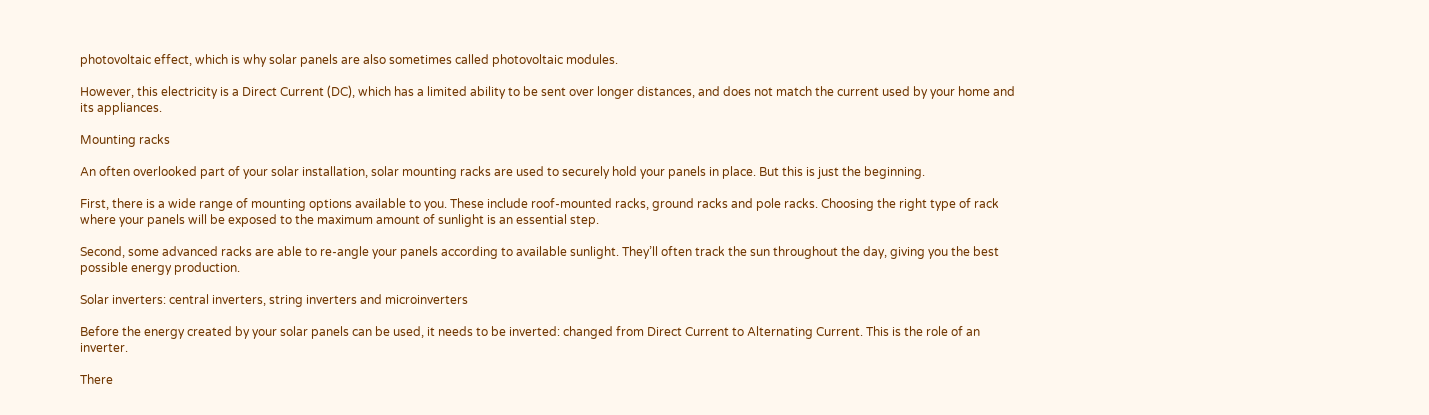photovoltaic effect, which is why solar panels are also sometimes called photovoltaic modules.

However, this electricity is a Direct Current (DC), which has a limited ability to be sent over longer distances, and does not match the current used by your home and its appliances.

Mounting racks

An often overlooked part of your solar installation, solar mounting racks are used to securely hold your panels in place. But this is just the beginning.

First, there is a wide range of mounting options available to you. These include roof-mounted racks, ground racks and pole racks. Choosing the right type of rack where your panels will be exposed to the maximum amount of sunlight is an essential step.

Second, some advanced racks are able to re-angle your panels according to available sunlight. They’ll often track the sun throughout the day, giving you the best possible energy production.

Solar inverters: central inverters, string inverters and microinverters

Before the energy created by your solar panels can be used, it needs to be inverted: changed from Direct Current to Alternating Current. This is the role of an inverter.

There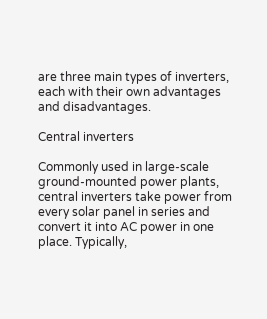are three main types of inverters, each with their own advantages and disadvantages.

Central inverters

Commonly used in large-scale ground-mounted power plants, central inverters take power from every solar panel in series and convert it into AC power in one place. Typically,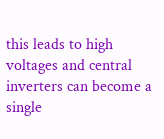this leads to high voltages and central inverters can become a single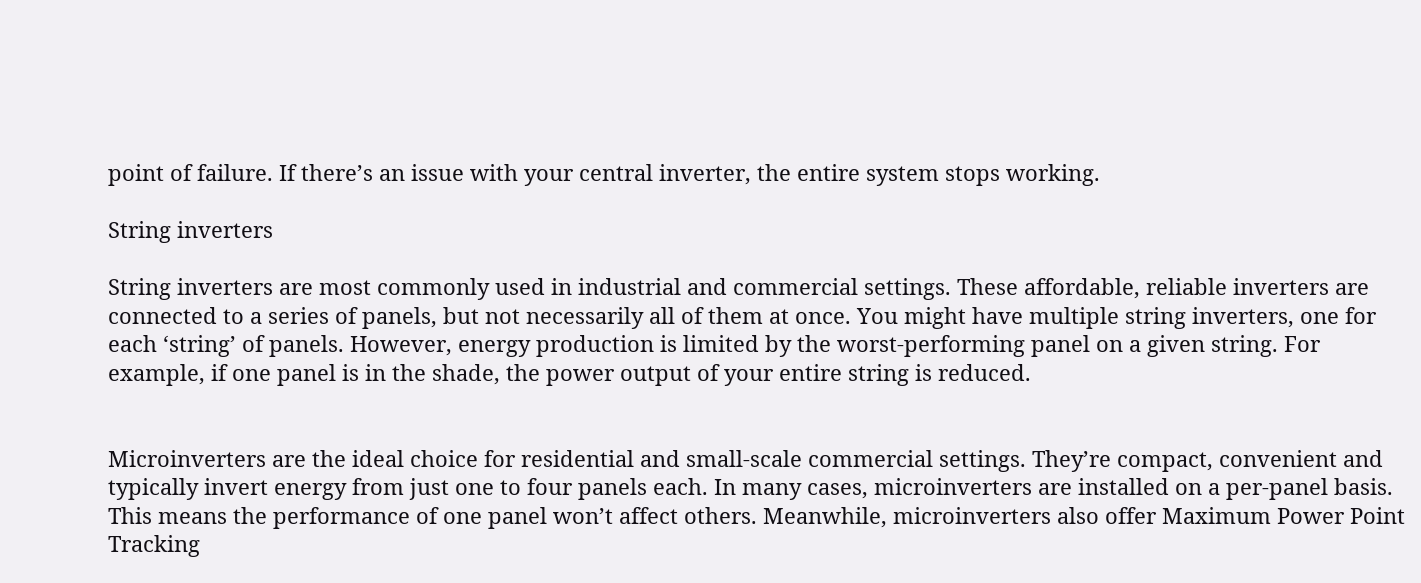point of failure. If there’s an issue with your central inverter, the entire system stops working.

String inverters

String inverters are most commonly used in industrial and commercial settings. These affordable, reliable inverters are connected to a series of panels, but not necessarily all of them at once. You might have multiple string inverters, one for each ‘string’ of panels. However, energy production is limited by the worst-performing panel on a given string. For example, if one panel is in the shade, the power output of your entire string is reduced.


Microinverters are the ideal choice for residential and small-scale commercial settings. They’re compact, convenient and typically invert energy from just one to four panels each. In many cases, microinverters are installed on a per-panel basis. This means the performance of one panel won’t affect others. Meanwhile, microinverters also offer Maximum Power Point Tracking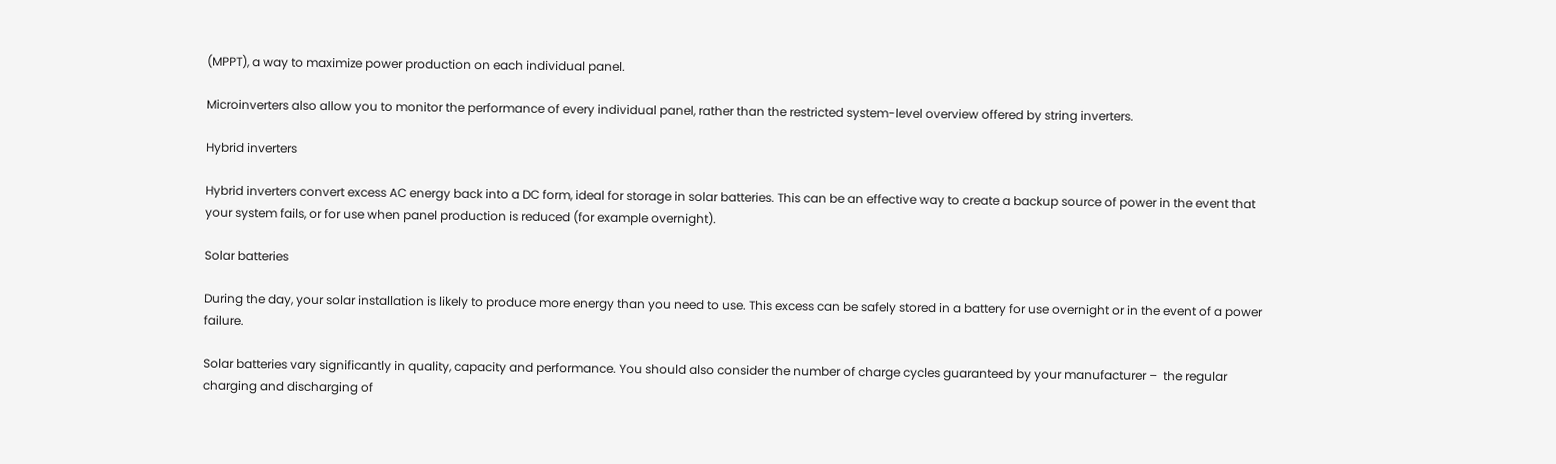(MPPT), a way to maximize power production on each individual panel.

Microinverters also allow you to monitor the performance of every individual panel, rather than the restricted system-level overview offered by string inverters.

Hybrid inverters

Hybrid inverters convert excess AC energy back into a DC form, ideal for storage in solar batteries. This can be an effective way to create a backup source of power in the event that your system fails, or for use when panel production is reduced (for example overnight).

Solar batteries

During the day, your solar installation is likely to produce more energy than you need to use. This excess can be safely stored in a battery for use overnight or in the event of a power failure.

Solar batteries vary significantly in quality, capacity and performance. You should also consider the number of charge cycles guaranteed by your manufacturer –  the regular charging and discharging of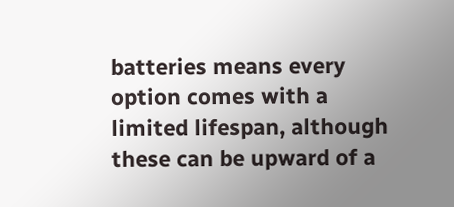batteries means every option comes with a limited lifespan, although these can be upward of a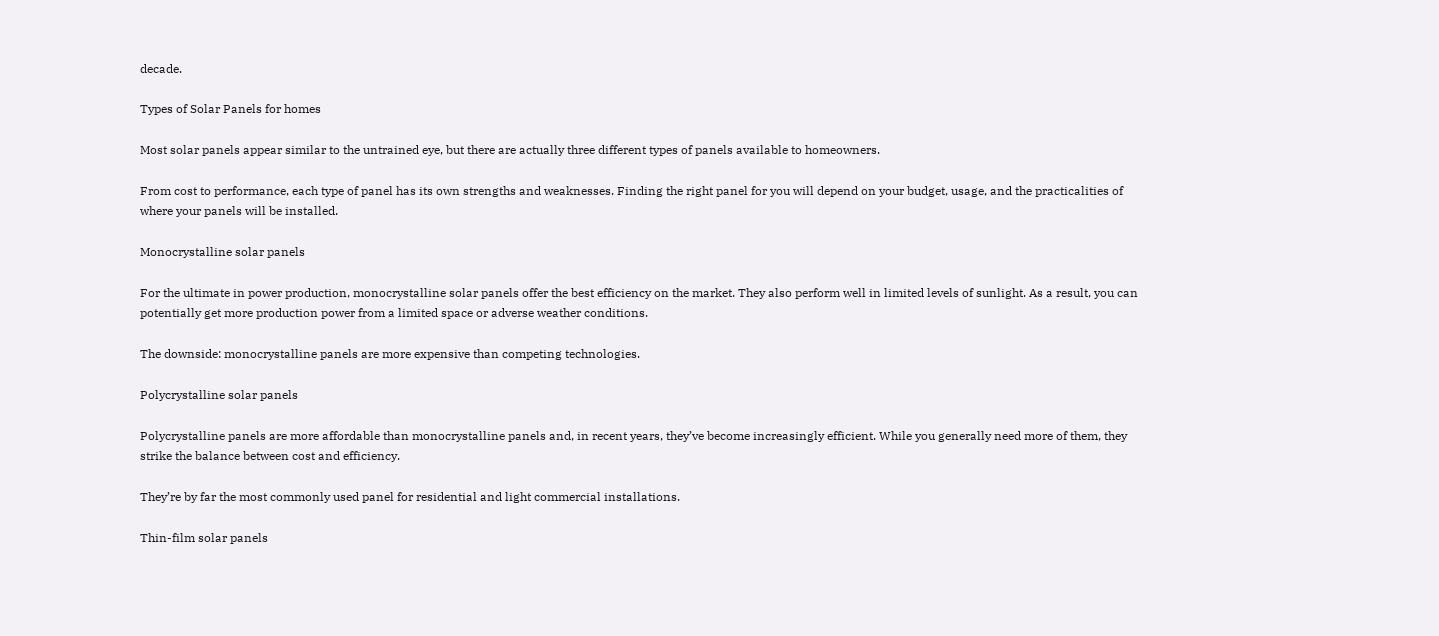decade.

Types of Solar Panels for homes

Most solar panels appear similar to the untrained eye, but there are actually three different types of panels available to homeowners.

From cost to performance, each type of panel has its own strengths and weaknesses. Finding the right panel for you will depend on your budget, usage, and the practicalities of where your panels will be installed.

Monocrystalline solar panels

For the ultimate in power production, monocrystalline solar panels offer the best efficiency on the market. They also perform well in limited levels of sunlight. As a result, you can potentially get more production power from a limited space or adverse weather conditions.

The downside: monocrystalline panels are more expensive than competing technologies.

Polycrystalline solar panels

Polycrystalline panels are more affordable than monocrystalline panels and, in recent years, they’ve become increasingly efficient. While you generally need more of them, they strike the balance between cost and efficiency.

They’re by far the most commonly used panel for residential and light commercial installations.

Thin-film solar panels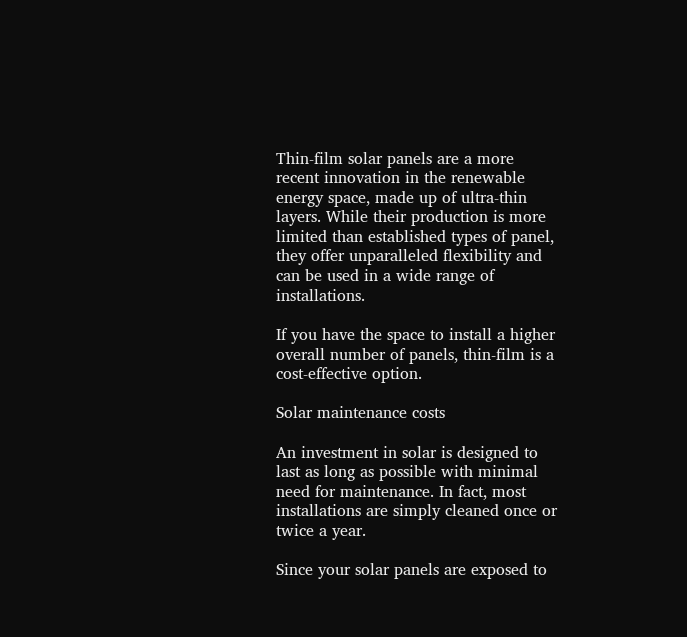Thin-film solar panels are a more recent innovation in the renewable energy space, made up of ultra-thin layers. While their production is more limited than established types of panel, they offer unparalleled flexibility and can be used in a wide range of installations.

If you have the space to install a higher overall number of panels, thin-film is a cost-effective option.

Solar maintenance costs

An investment in solar is designed to last as long as possible with minimal need for maintenance. In fact, most installations are simply cleaned once or twice a year.

Since your solar panels are exposed to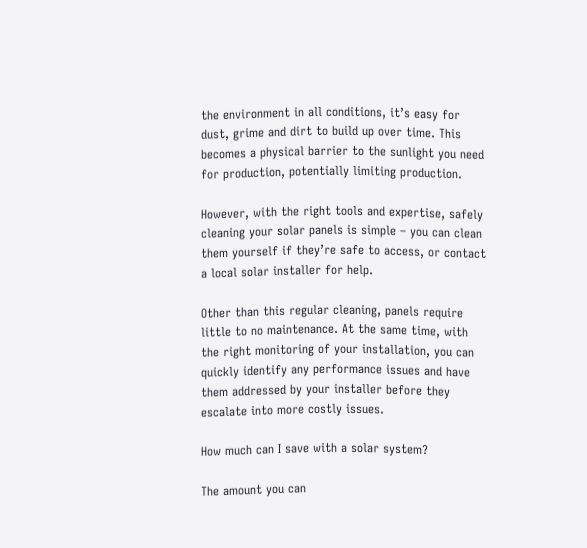the environment in all conditions, it’s easy for dust, grime and dirt to build up over time. This becomes a physical barrier to the sunlight you need for production, potentially limiting production.

However, with the right tools and expertise, safely cleaning your solar panels is simple – you can clean them yourself if they’re safe to access, or contact a local solar installer for help.

Other than this regular cleaning, panels require little to no maintenance. At the same time, with the right monitoring of your installation, you can quickly identify any performance issues and have them addressed by your installer before they escalate into more costly issues.

How much can I save with a solar system?

The amount you can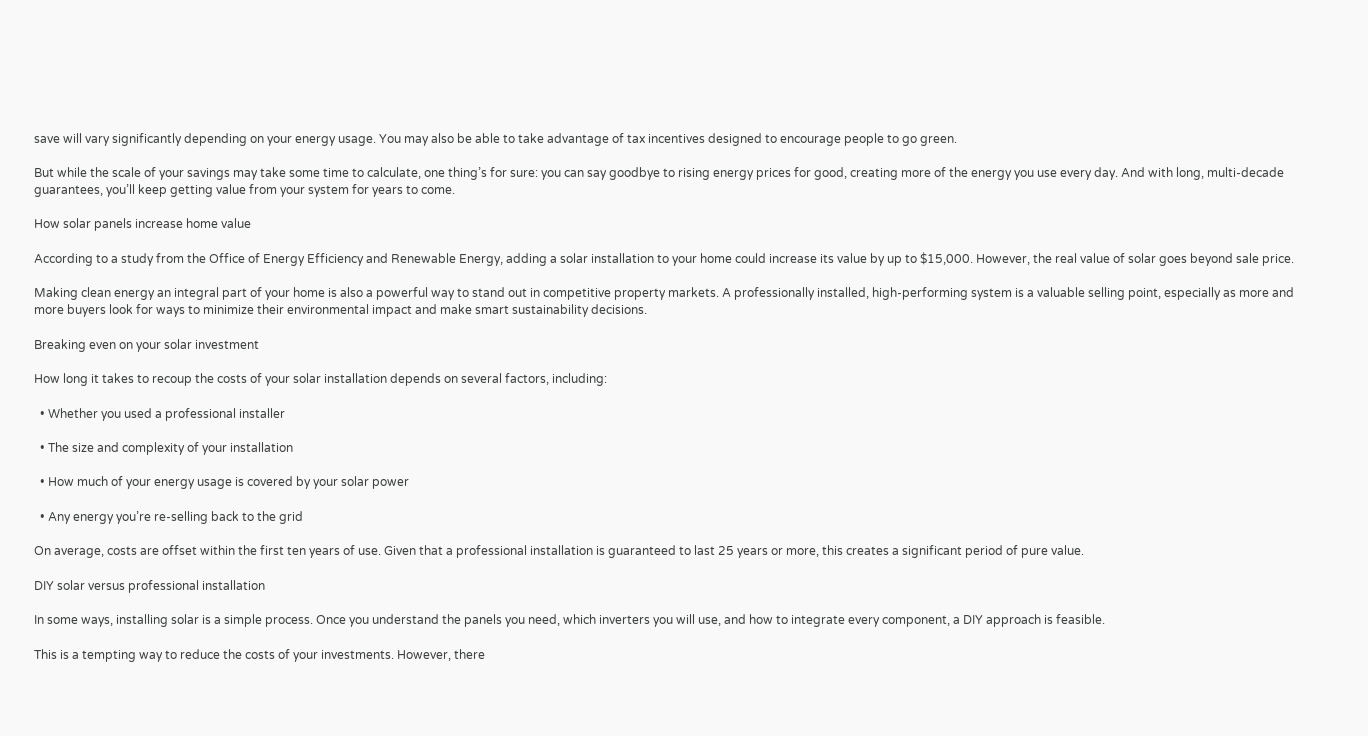save will vary significantly depending on your energy usage. You may also be able to take advantage of tax incentives designed to encourage people to go green.

But while the scale of your savings may take some time to calculate, one thing’s for sure: you can say goodbye to rising energy prices for good, creating more of the energy you use every day. And with long, multi-decade guarantees, you’ll keep getting value from your system for years to come.

How solar panels increase home value

According to a study from the Office of Energy Efficiency and Renewable Energy, adding a solar installation to your home could increase its value by up to $15,000. However, the real value of solar goes beyond sale price.

Making clean energy an integral part of your home is also a powerful way to stand out in competitive property markets. A professionally installed, high-performing system is a valuable selling point, especially as more and more buyers look for ways to minimize their environmental impact and make smart sustainability decisions.

Breaking even on your solar investment

How long it takes to recoup the costs of your solar installation depends on several factors, including:

  • Whether you used a professional installer

  • The size and complexity of your installation

  • How much of your energy usage is covered by your solar power

  • Any energy you’re re-selling back to the grid

On average, costs are offset within the first ten years of use. Given that a professional installation is guaranteed to last 25 years or more, this creates a significant period of pure value.

DIY solar versus professional installation

In some ways, installing solar is a simple process. Once you understand the panels you need, which inverters you will use, and how to integrate every component, a DIY approach is feasible.

This is a tempting way to reduce the costs of your investments. However, there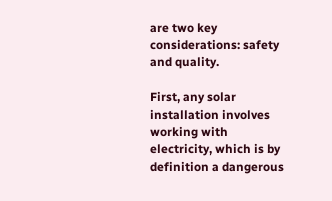are two key considerations: safety and quality.

First, any solar installation involves working with electricity, which is by definition a dangerous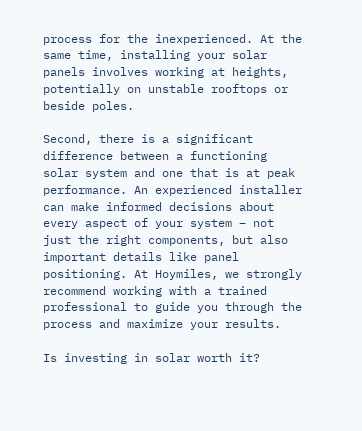process for the inexperienced. At the same time, installing your solar panels involves working at heights, potentially on unstable rooftops or beside poles.

Second, there is a significant difference between a functioning solar system and one that is at peak performance. An experienced installer can make informed decisions about every aspect of your system – not just the right components, but also important details like panel positioning. At Hoymiles, we strongly recommend working with a trained professional to guide you through the process and maximize your results.

Is investing in solar worth it?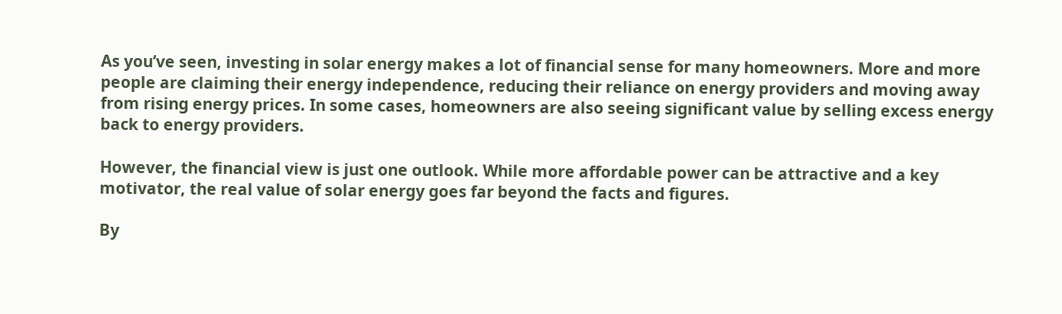As you’ve seen, investing in solar energy makes a lot of financial sense for many homeowners. More and more people are claiming their energy independence, reducing their reliance on energy providers and moving away from rising energy prices. In some cases, homeowners are also seeing significant value by selling excess energy back to energy providers.

However, the financial view is just one outlook. While more affordable power can be attractive and a key motivator, the real value of solar energy goes far beyond the facts and figures.

By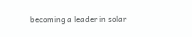becoming a leader in solar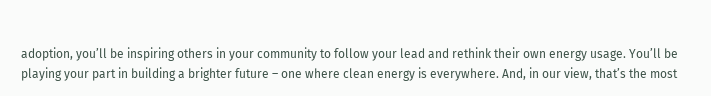adoption, you’ll be inspiring others in your community to follow your lead and rethink their own energy usage. You’ll be playing your part in building a brighter future – one where clean energy is everywhere. And, in our view, that’s the most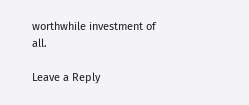worthwhile investment of all.

Leave a Reply